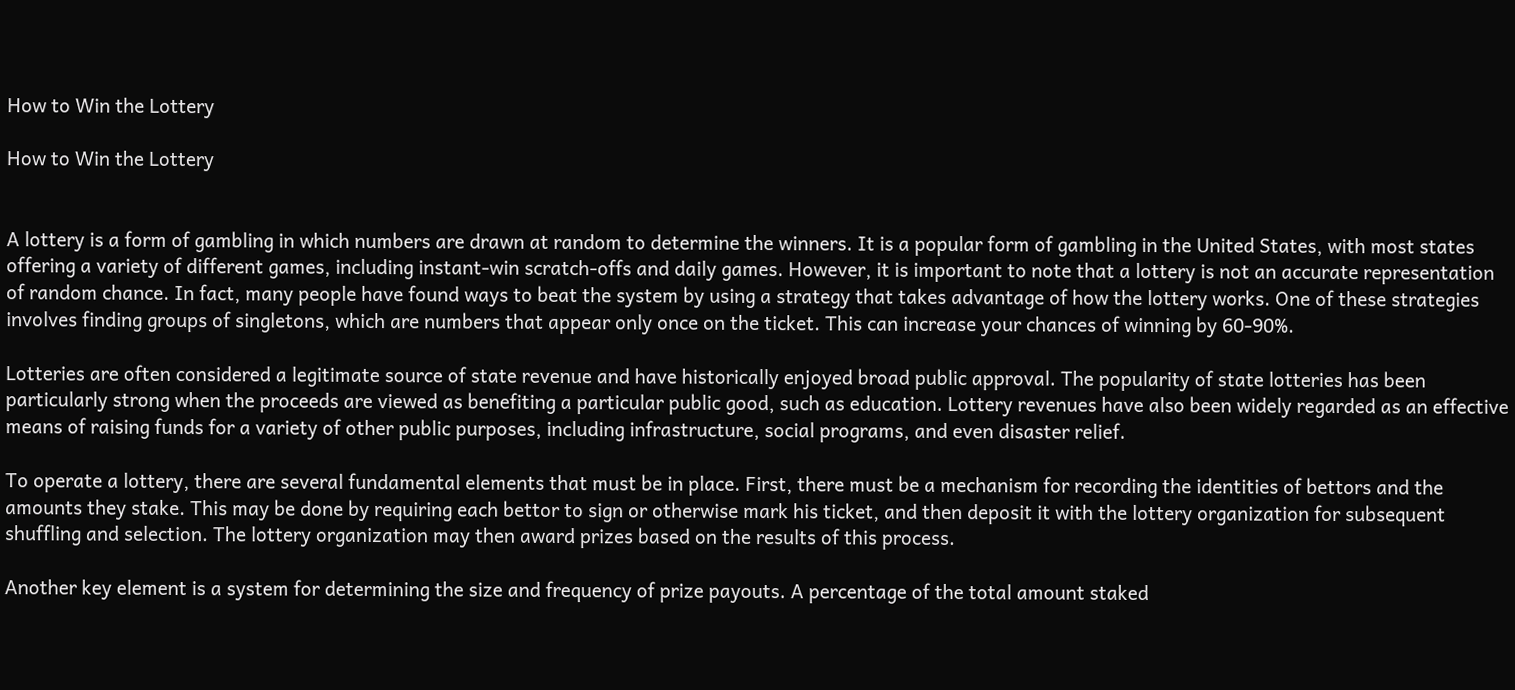How to Win the Lottery

How to Win the Lottery


A lottery is a form of gambling in which numbers are drawn at random to determine the winners. It is a popular form of gambling in the United States, with most states offering a variety of different games, including instant-win scratch-offs and daily games. However, it is important to note that a lottery is not an accurate representation of random chance. In fact, many people have found ways to beat the system by using a strategy that takes advantage of how the lottery works. One of these strategies involves finding groups of singletons, which are numbers that appear only once on the ticket. This can increase your chances of winning by 60-90%.

Lotteries are often considered a legitimate source of state revenue and have historically enjoyed broad public approval. The popularity of state lotteries has been particularly strong when the proceeds are viewed as benefiting a particular public good, such as education. Lottery revenues have also been widely regarded as an effective means of raising funds for a variety of other public purposes, including infrastructure, social programs, and even disaster relief.

To operate a lottery, there are several fundamental elements that must be in place. First, there must be a mechanism for recording the identities of bettors and the amounts they stake. This may be done by requiring each bettor to sign or otherwise mark his ticket, and then deposit it with the lottery organization for subsequent shuffling and selection. The lottery organization may then award prizes based on the results of this process.

Another key element is a system for determining the size and frequency of prize payouts. A percentage of the total amount staked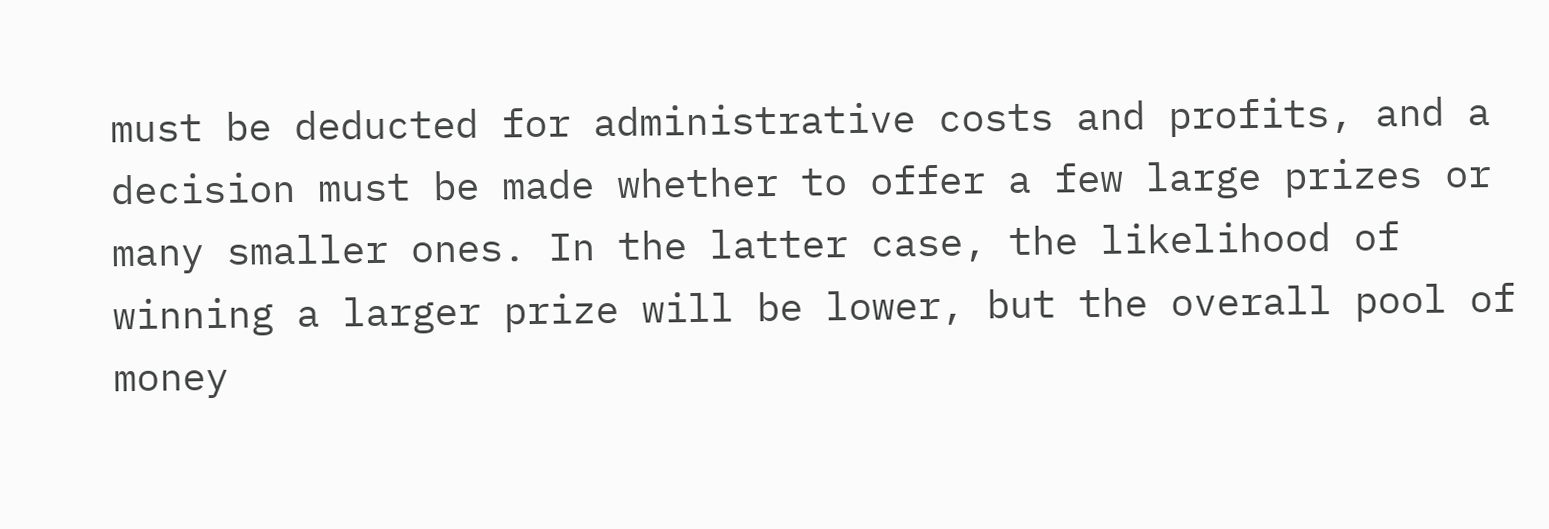must be deducted for administrative costs and profits, and a decision must be made whether to offer a few large prizes or many smaller ones. In the latter case, the likelihood of winning a larger prize will be lower, but the overall pool of money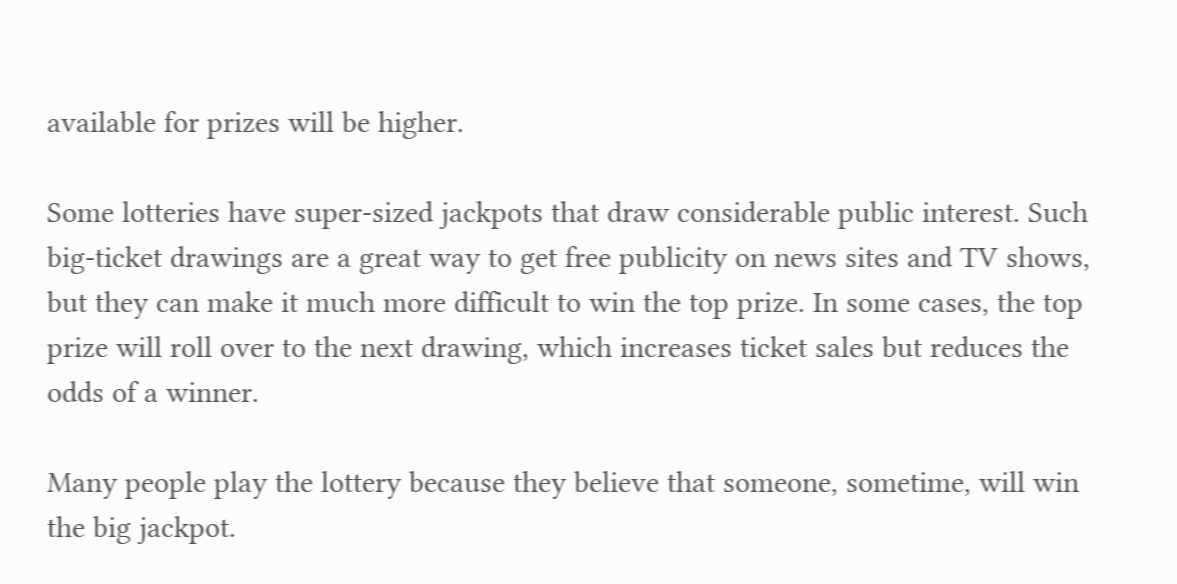available for prizes will be higher.

Some lotteries have super-sized jackpots that draw considerable public interest. Such big-ticket drawings are a great way to get free publicity on news sites and TV shows, but they can make it much more difficult to win the top prize. In some cases, the top prize will roll over to the next drawing, which increases ticket sales but reduces the odds of a winner.

Many people play the lottery because they believe that someone, sometime, will win the big jackpot.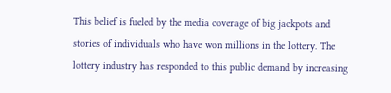This belief is fueled by the media coverage of big jackpots and stories of individuals who have won millions in the lottery. The lottery industry has responded to this public demand by increasing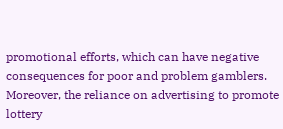promotional efforts, which can have negative consequences for poor and problem gamblers. Moreover, the reliance on advertising to promote lottery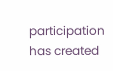participation has created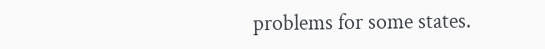problems for some states.